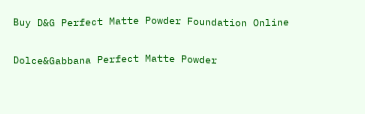Buy D&G Perfect Matte Powder Foundation Online

Dolce&Gabbana Perfect Matte Powder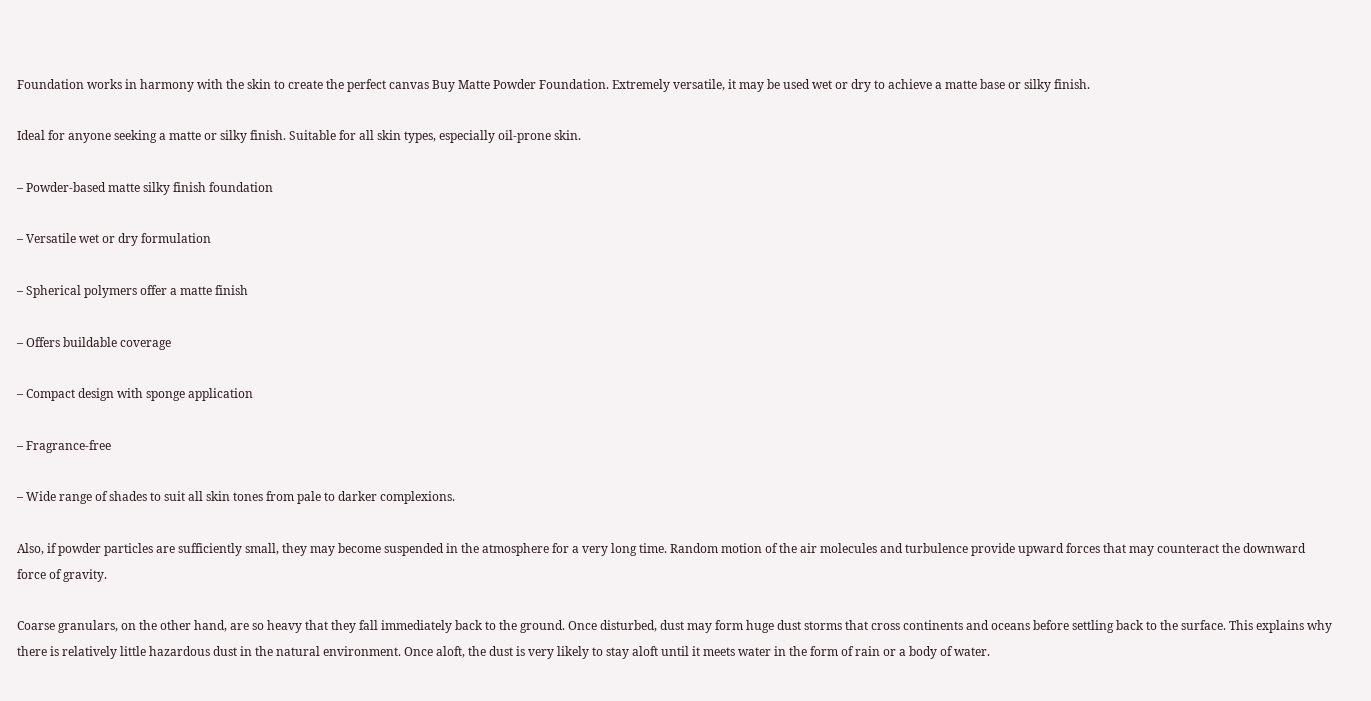Foundation works in harmony with the skin to create the perfect canvas Buy Matte Powder Foundation. Extremely versatile, it may be used wet or dry to achieve a matte base or silky finish.

Ideal for anyone seeking a matte or silky finish. Suitable for all skin types, especially oil-prone skin.

– Powder-based matte silky finish foundation

– Versatile wet or dry formulation

– Spherical polymers offer a matte finish

– Offers buildable coverage

– Compact design with sponge application

– Fragrance-free

– Wide range of shades to suit all skin tones from pale to darker complexions.

Also, if powder particles are sufficiently small, they may become suspended in the atmosphere for a very long time. Random motion of the air molecules and turbulence provide upward forces that may counteract the downward force of gravity.

Coarse granulars, on the other hand, are so heavy that they fall immediately back to the ground. Once disturbed, dust may form huge dust storms that cross continents and oceans before settling back to the surface. This explains why there is relatively little hazardous dust in the natural environment. Once aloft, the dust is very likely to stay aloft until it meets water in the form of rain or a body of water.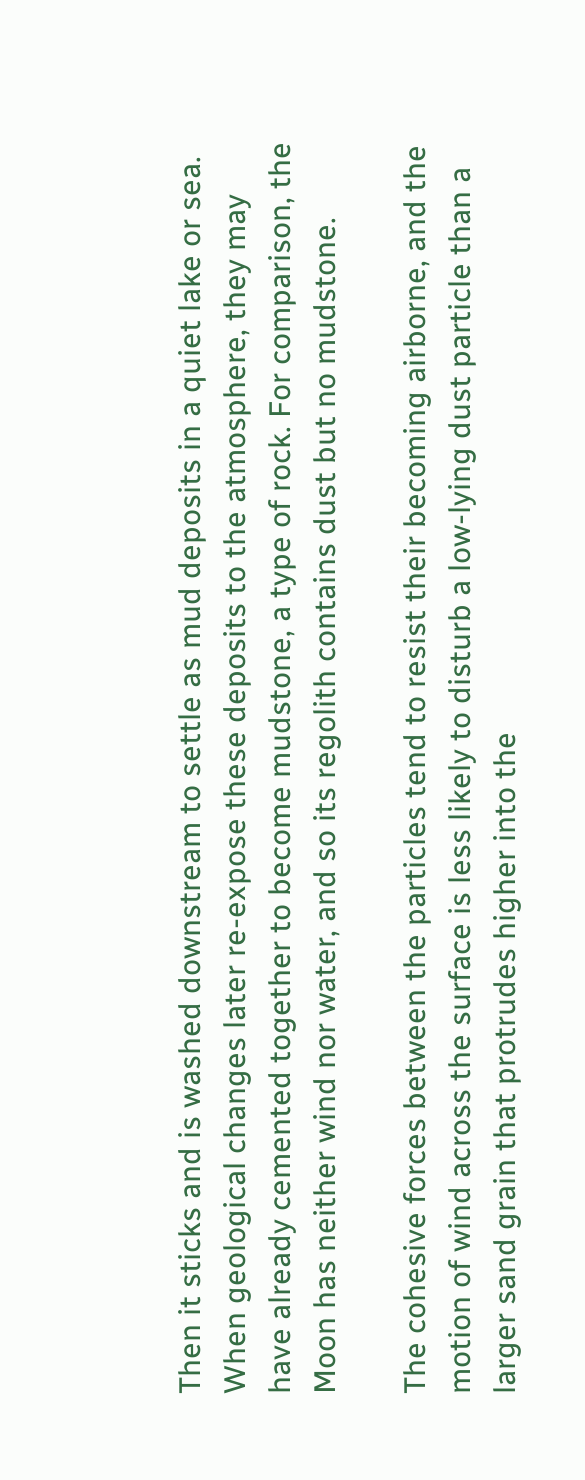Then it sticks and is washed downstream to settle as mud deposits in a quiet lake or sea. When geological changes later re-expose these deposits to the atmosphere, they may have already cemented together to become mudstone, a type of rock. For comparison, the Moon has neither wind nor water, and so its regolith contains dust but no mudstone.

The cohesive forces between the particles tend to resist their becoming airborne, and the motion of wind across the surface is less likely to disturb a low-lying dust particle than a larger sand grain that protrudes higher into the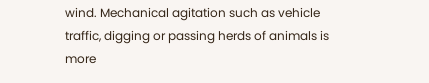wind. Mechanical agitation such as vehicle traffic, digging or passing herds of animals is more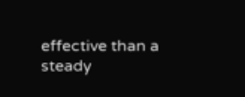effective than a steady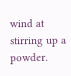wind at stirring up a powder.